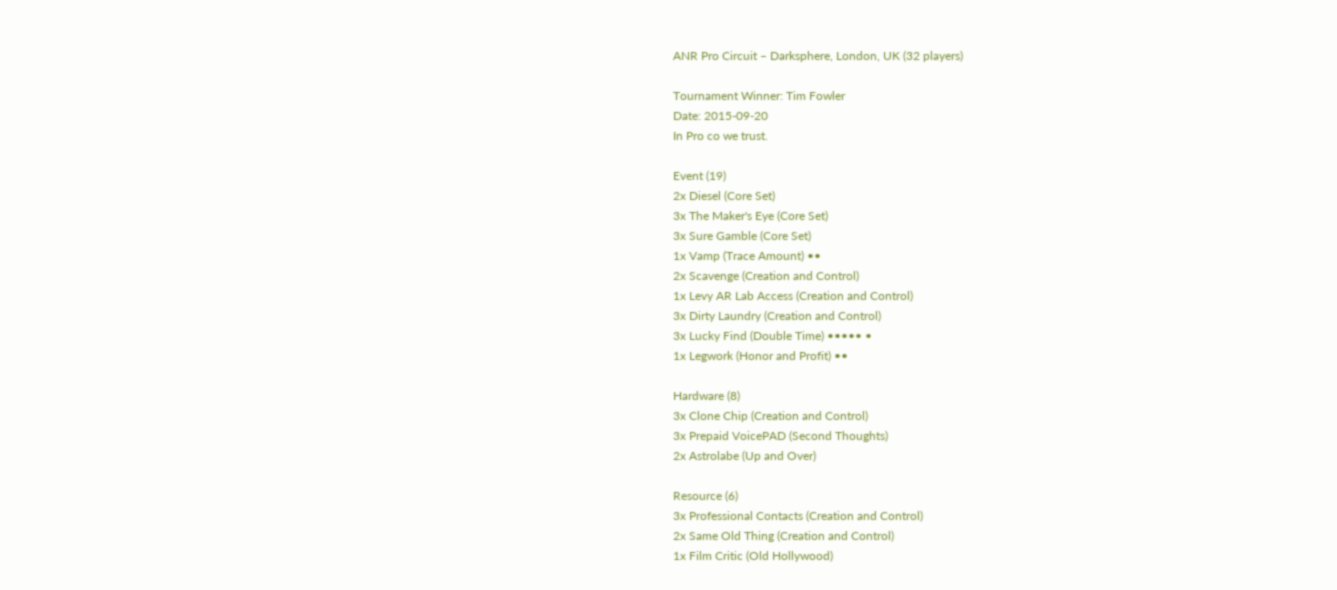ANR Pro Circuit – Darksphere, London, UK (32 players)

Tournament Winner: Tim Fowler
Date: 2015-09-20
In Pro co we trust.

Event (19)
2x Diesel (Core Set)
3x The Maker's Eye (Core Set)
3x Sure Gamble (Core Set)
1x Vamp (Trace Amount) ••
2x Scavenge (Creation and Control)
1x Levy AR Lab Access (Creation and Control)
3x Dirty Laundry (Creation and Control)
3x Lucky Find (Double Time) ••••• •
1x Legwork (Honor and Profit) ••

Hardware (8)
3x Clone Chip (Creation and Control)
3x Prepaid VoicePAD (Second Thoughts)
2x Astrolabe (Up and Over)

Resource (6)
3x Professional Contacts (Creation and Control)
2x Same Old Thing (Creation and Control)
1x Film Critic (Old Hollywood)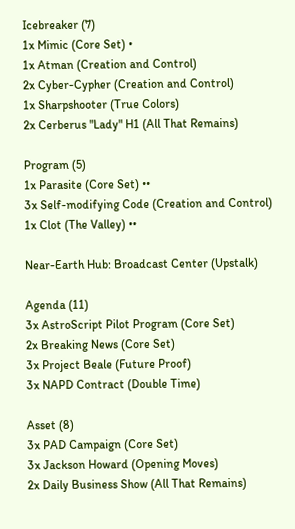Icebreaker (7)
1x Mimic (Core Set) •
1x Atman (Creation and Control)
2x Cyber-Cypher (Creation and Control)
1x Sharpshooter (True Colors)
2x Cerberus "Lady" H1 (All That Remains)

Program (5)
1x Parasite (Core Set) ••
3x Self-modifying Code (Creation and Control)
1x Clot (The Valley) ••

Near-Earth Hub: Broadcast Center (Upstalk)

Agenda (11)
3x AstroScript Pilot Program (Core Set)
2x Breaking News (Core Set)
3x Project Beale (Future Proof)
3x NAPD Contract (Double Time)

Asset (8)
3x PAD Campaign (Core Set)
3x Jackson Howard (Opening Moves)
2x Daily Business Show (All That Remains)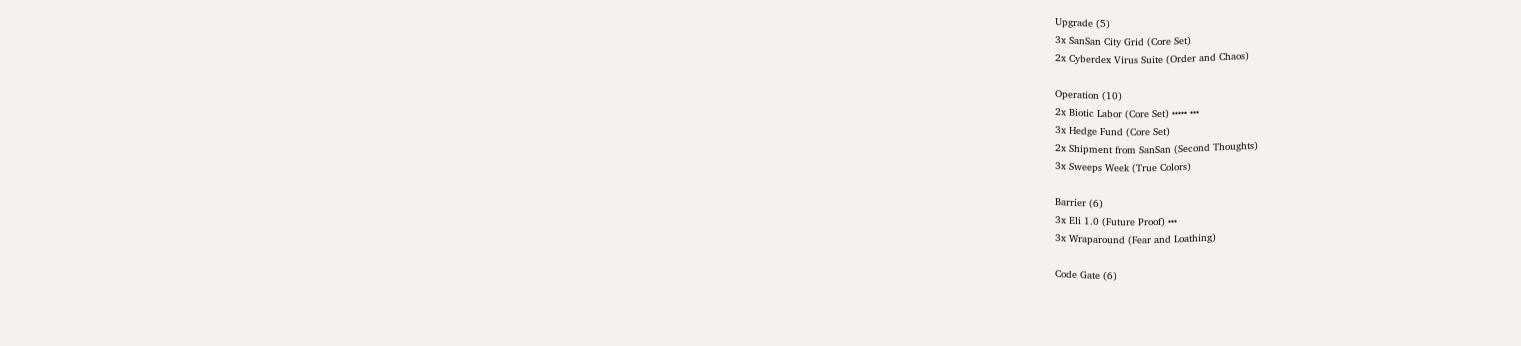Upgrade (5)
3x SanSan City Grid (Core Set)
2x Cyberdex Virus Suite (Order and Chaos)

Operation (10)
2x Biotic Labor (Core Set) ••••• •••
3x Hedge Fund (Core Set)
2x Shipment from SanSan (Second Thoughts)
3x Sweeps Week (True Colors)

Barrier (6)
3x Eli 1.0 (Future Proof) •••
3x Wraparound (Fear and Loathing)

Code Gate (6)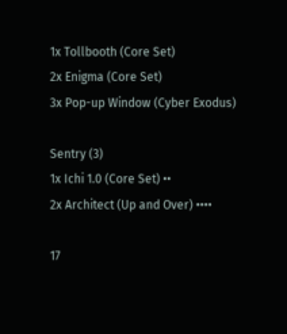1x Tollbooth (Core Set)
2x Enigma (Core Set)
3x Pop-up Window (Cyber Exodus)

Sentry (3)
1x Ichi 1.0 (Core Set) ••
2x Architect (Up and Over) ••••

17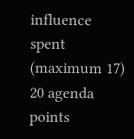influence spent (maximum 17)
20 agenda points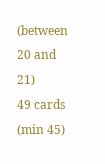(between 20 and 21)
49 cards (min 45)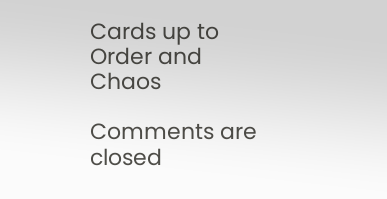Cards up to Order and Chaos

Comments are closed